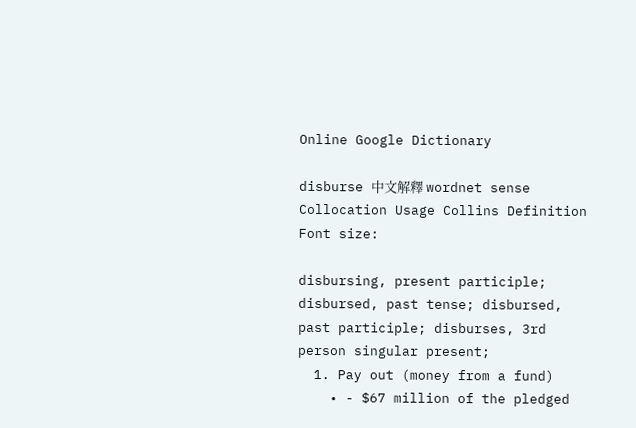Online Google Dictionary

disburse 中文解釋 wordnet sense Collocation Usage Collins Definition
Font size:

disbursing, present participle; disbursed, past tense; disbursed, past participle; disburses, 3rd person singular present;
  1. Pay out (money from a fund)
    • - $67 million of the pledged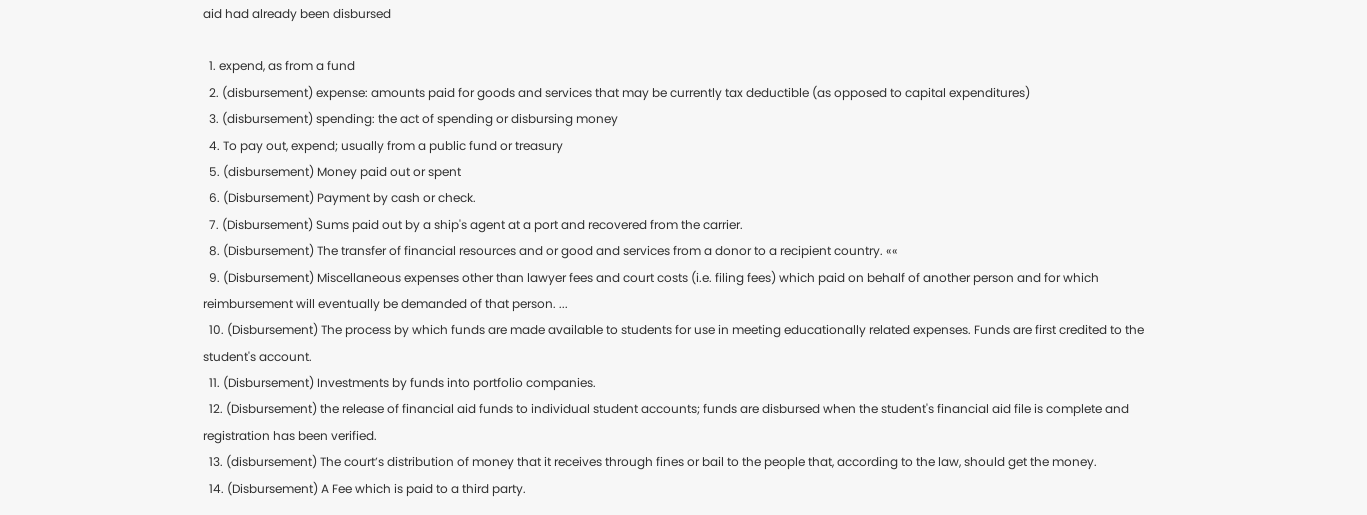aid had already been disbursed

  1. expend, as from a fund
  2. (disbursement) expense: amounts paid for goods and services that may be currently tax deductible (as opposed to capital expenditures)
  3. (disbursement) spending: the act of spending or disbursing money
  4. To pay out, expend; usually from a public fund or treasury
  5. (disbursement) Money paid out or spent
  6. (Disbursement) Payment by cash or check.
  7. (Disbursement) Sums paid out by a ship's agent at a port and recovered from the carrier.
  8. (Disbursement) The transfer of financial resources and or good and services from a donor to a recipient country. ««
  9. (Disbursement) Miscellaneous expenses other than lawyer fees and court costs (i.e. filing fees) which paid on behalf of another person and for which reimbursement will eventually be demanded of that person. ...
  10. (Disbursement) The process by which funds are made available to students for use in meeting educationally related expenses. Funds are first credited to the student's account.
  11. (Disbursement) Investments by funds into portfolio companies.
  12. (Disbursement) the release of financial aid funds to individual student accounts; funds are disbursed when the student's financial aid file is complete and registration has been verified.
  13. (disbursement) The court’s distribution of money that it receives through fines or bail to the people that, according to the law, should get the money.
  14. (Disbursement) A Fee which is paid to a third party.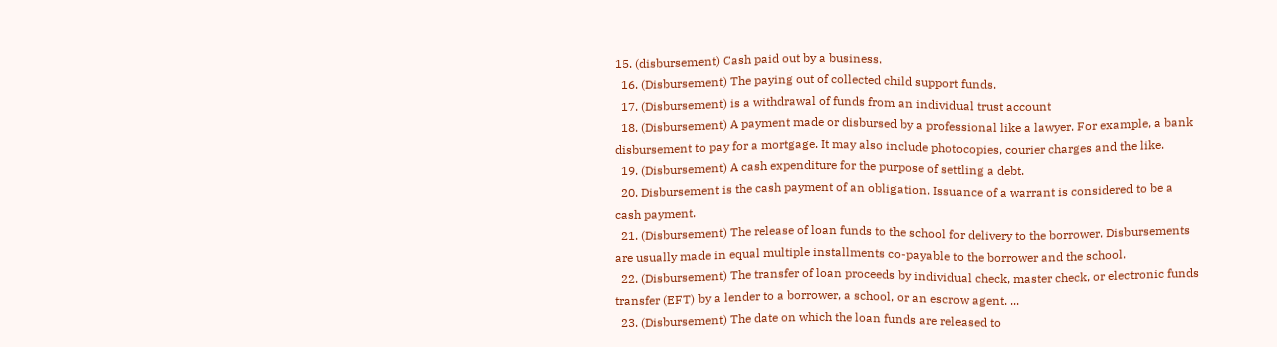15. (disbursement) Cash paid out by a business.
  16. (Disbursement) The paying out of collected child support funds.
  17. (Disbursement) is a withdrawal of funds from an individual trust account
  18. (Disbursement) A payment made or disbursed by a professional like a lawyer. For example, a bank disbursement to pay for a mortgage. It may also include photocopies, courier charges and the like.
  19. (Disbursement) A cash expenditure for the purpose of settling a debt.
  20. Disbursement is the cash payment of an obligation. Issuance of a warrant is considered to be a cash payment.
  21. (Disbursement) The release of loan funds to the school for delivery to the borrower. Disbursements are usually made in equal multiple installments co-payable to the borrower and the school.
  22. (Disbursement) The transfer of loan proceeds by individual check, master check, or electronic funds transfer (EFT) by a lender to a borrower, a school, or an escrow agent. ...
  23. (Disbursement) The date on which the loan funds are released to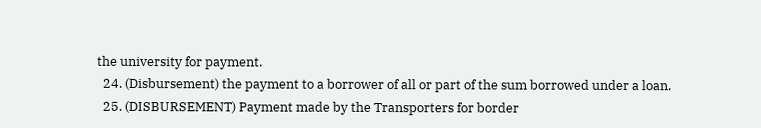the university for payment.
  24. (Disbursement) the payment to a borrower of all or part of the sum borrowed under a loan.
  25. (DISBURSEMENT) Payment made by the Transporters for border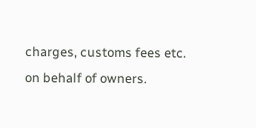charges, customs fees etc. on behalf of owners.